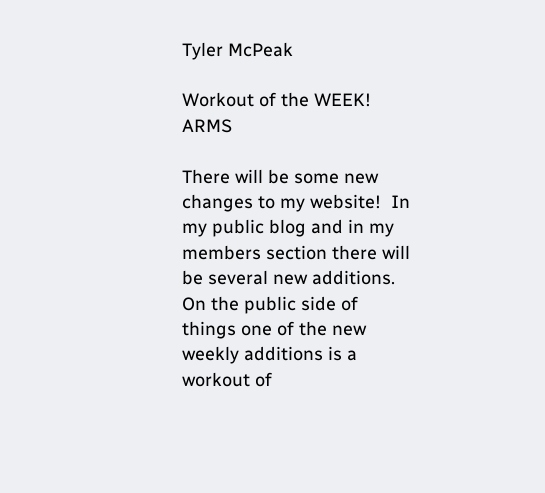Tyler McPeak

Workout of the WEEK! ARMS

There will be some new changes to my website!  In my public blog and in my members section there will be several new additions.  On the public side of things one of the new weekly additions is a workout of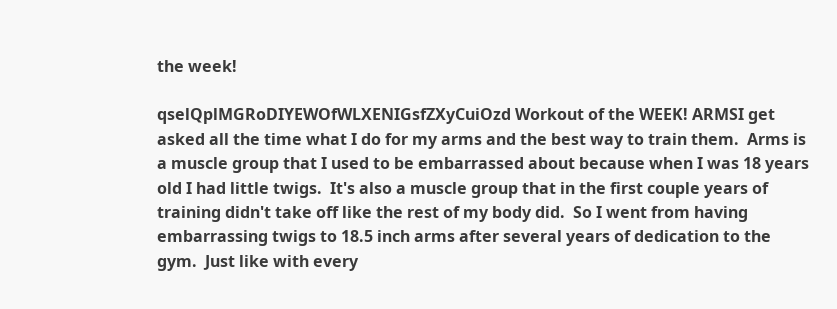the week!

qselQplMGRoDIYEWOfWLXENIGsfZXyCuiOzd Workout of the WEEK! ARMSI get asked all the time what I do for my arms and the best way to train them.  Arms is a muscle group that I used to be embarrassed about because when I was 18 years old I had little twigs.  It's also a muscle group that in the first couple years of training didn't take off like the rest of my body did.  So I went from having embarrassing twigs to 18.5 inch arms after several years of dedication to the gym.  Just like with every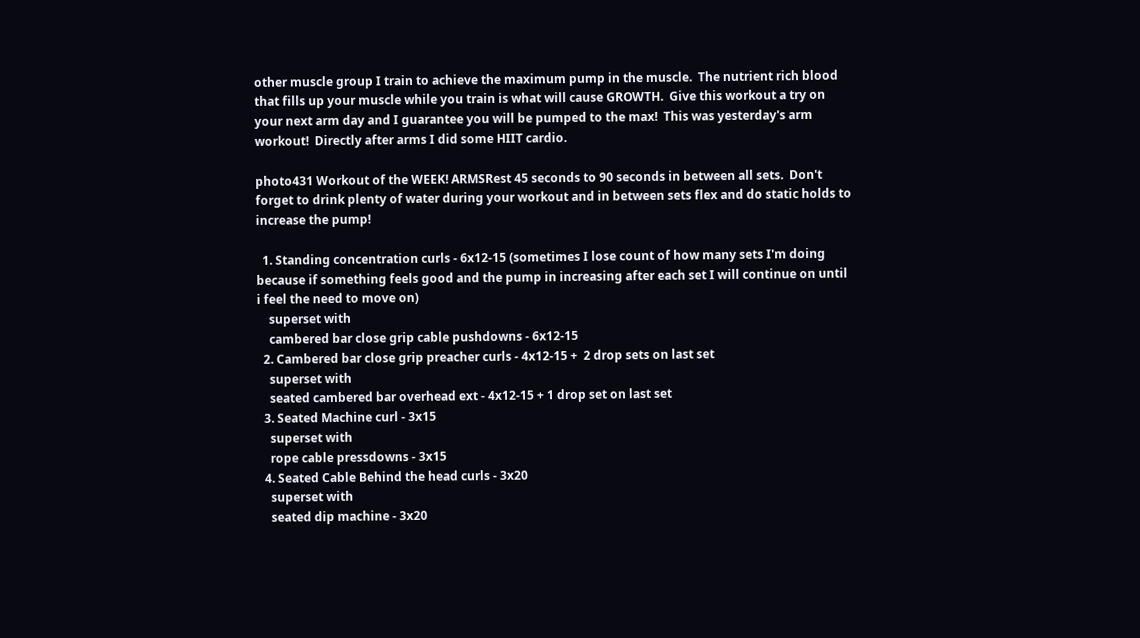other muscle group I train to achieve the maximum pump in the muscle.  The nutrient rich blood that fills up your muscle while you train is what will cause GROWTH.  Give this workout a try on your next arm day and I guarantee you will be pumped to the max!  This was yesterday's arm workout!  Directly after arms I did some HIIT cardio.

photo431 Workout of the WEEK! ARMSRest 45 seconds to 90 seconds in between all sets.  Don't forget to drink plenty of water during your workout and in between sets flex and do static holds to increase the pump!

  1. Standing concentration curls - 6x12-15 (sometimes I lose count of how many sets I'm doing because if something feels good and the pump in increasing after each set I will continue on until i feel the need to move on)
    superset with
    cambered bar close grip cable pushdowns - 6x12-15
  2. Cambered bar close grip preacher curls - 4x12-15 +  2 drop sets on last set
    superset with
    seated cambered bar overhead ext - 4x12-15 + 1 drop set on last set
  3. Seated Machine curl - 3x15
    superset with
    rope cable pressdowns - 3x15
  4. Seated Cable Behind the head curls - 3x20
    superset with
    seated dip machine - 3x20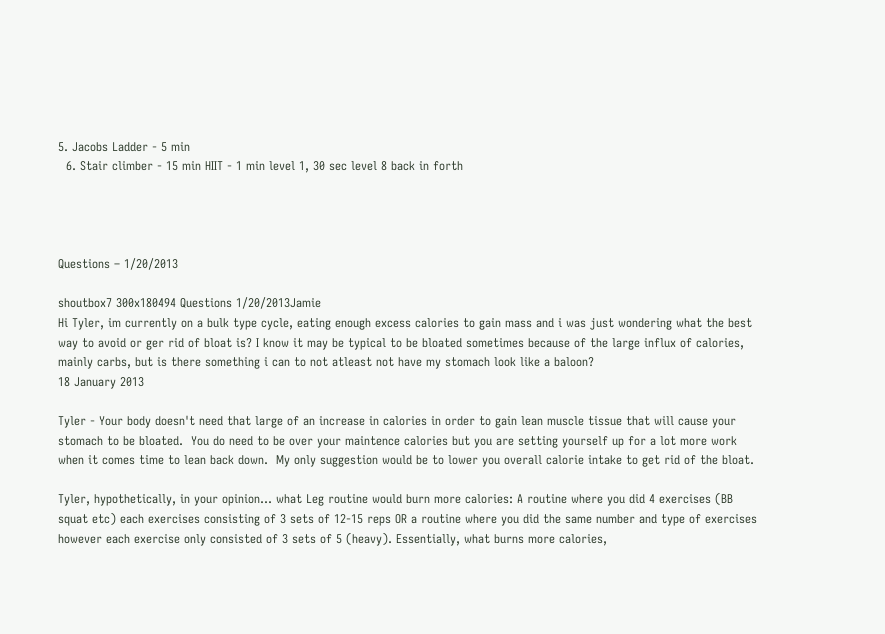5. Jacobs Ladder - 5 min
  6. Stair climber - 15 min HIIT - 1 min level 1, 30 sec level 8 back in forth




Questions – 1/20/2013

shoutbox7 300x180494 Questions 1/20/2013Jamie
Hi Tyler, im currently on a bulk type cycle, eating enough excess calories to gain mass and i was just wondering what the best way to avoid or ger rid of bloat is? I know it may be typical to be bloated sometimes because of the large influx of calories, mainly carbs, but is there something i can to not atleast not have my stomach look like a baloon?
18 January 2013

Tyler - Your body doesn't need that large of an increase in calories in order to gain lean muscle tissue that will cause your stomach to be bloated.  You do need to be over your maintence calories but you are setting yourself up for a lot more work when it comes time to lean back down.  My only suggestion would be to lower you overall calorie intake to get rid of the bloat.

Tyler, hypothetically, in your opinion... what Leg routine would burn more calories: A routine where you did 4 exercises (BB squat etc) each exercises consisting of 3 sets of 12-15 reps OR a routine where you did the same number and type of exercises however each exercise only consisted of 3 sets of 5 (heavy). Essentially, what burns more calories,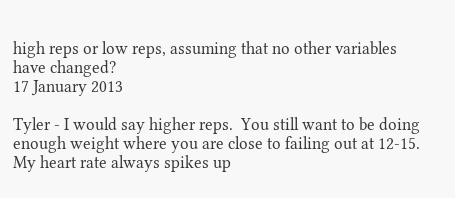high reps or low reps, assuming that no other variables have changed?
17 January 2013

Tyler - I would say higher reps.  You still want to be doing enough weight where you are close to failing out at 12-15.  My heart rate always spikes up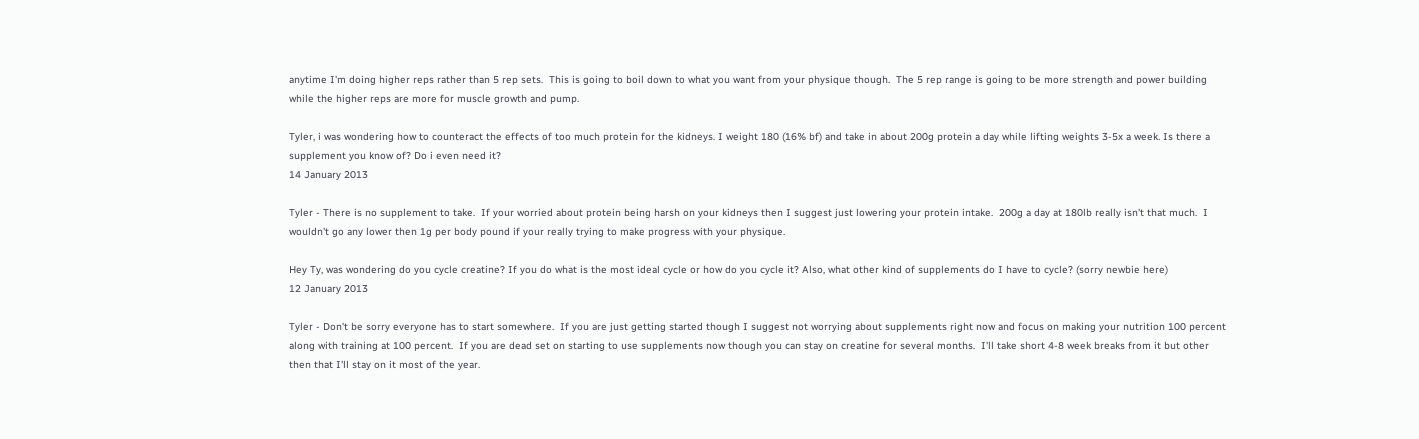anytime I'm doing higher reps rather than 5 rep sets.  This is going to boil down to what you want from your physique though.  The 5 rep range is going to be more strength and power building while the higher reps are more for muscle growth and pump.

Tyler, i was wondering how to counteract the effects of too much protein for the kidneys. I weight 180 (16% bf) and take in about 200g protein a day while lifting weights 3-5x a week. Is there a supplement you know of? Do i even need it?
14 January 2013

Tyler - There is no supplement to take.  If your worried about protein being harsh on your kidneys then I suggest just lowering your protein intake.  200g a day at 180lb really isn't that much.  I wouldn't go any lower then 1g per body pound if your really trying to make progress with your physique.

Hey Ty, was wondering do you cycle creatine? If you do what is the most ideal cycle or how do you cycle it? Also, what other kind of supplements do I have to cycle? (sorry newbie here)
12 January 2013

Tyler - Don't be sorry everyone has to start somewhere.  If you are just getting started though I suggest not worrying about supplements right now and focus on making your nutrition 100 percent along with training at 100 percent.  If you are dead set on starting to use supplements now though you can stay on creatine for several months.  I'll take short 4-8 week breaks from it but other then that I'll stay on it most of the year.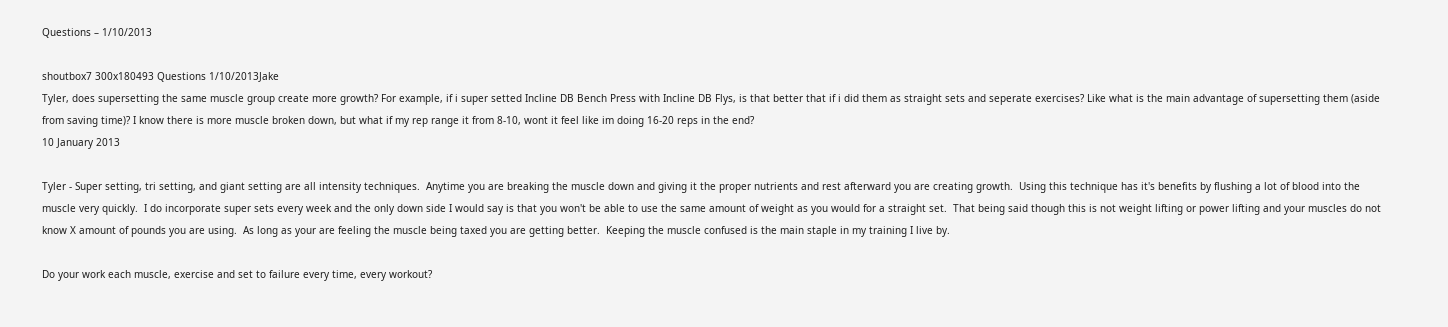Questions – 1/10/2013

shoutbox7 300x180493 Questions 1/10/2013Jake
Tyler, does supersetting the same muscle group create more growth? For example, if i super setted Incline DB Bench Press with Incline DB Flys, is that better that if i did them as straight sets and seperate exercises? Like what is the main advantage of supersetting them (aside from saving time)? I know there is more muscle broken down, but what if my rep range it from 8-10, wont it feel like im doing 16-20 reps in the end?
10 January 2013

Tyler - Super setting, tri setting, and giant setting are all intensity techniques.  Anytime you are breaking the muscle down and giving it the proper nutrients and rest afterward you are creating growth.  Using this technique has it's benefits by flushing a lot of blood into the muscle very quickly.  I do incorporate super sets every week and the only down side I would say is that you won't be able to use the same amount of weight as you would for a straight set.  That being said though this is not weight lifting or power lifting and your muscles do not know X amount of pounds you are using.  As long as your are feeling the muscle being taxed you are getting better.  Keeping the muscle confused is the main staple in my training I live by.

Do your work each muscle, exercise and set to failure every time, every workout?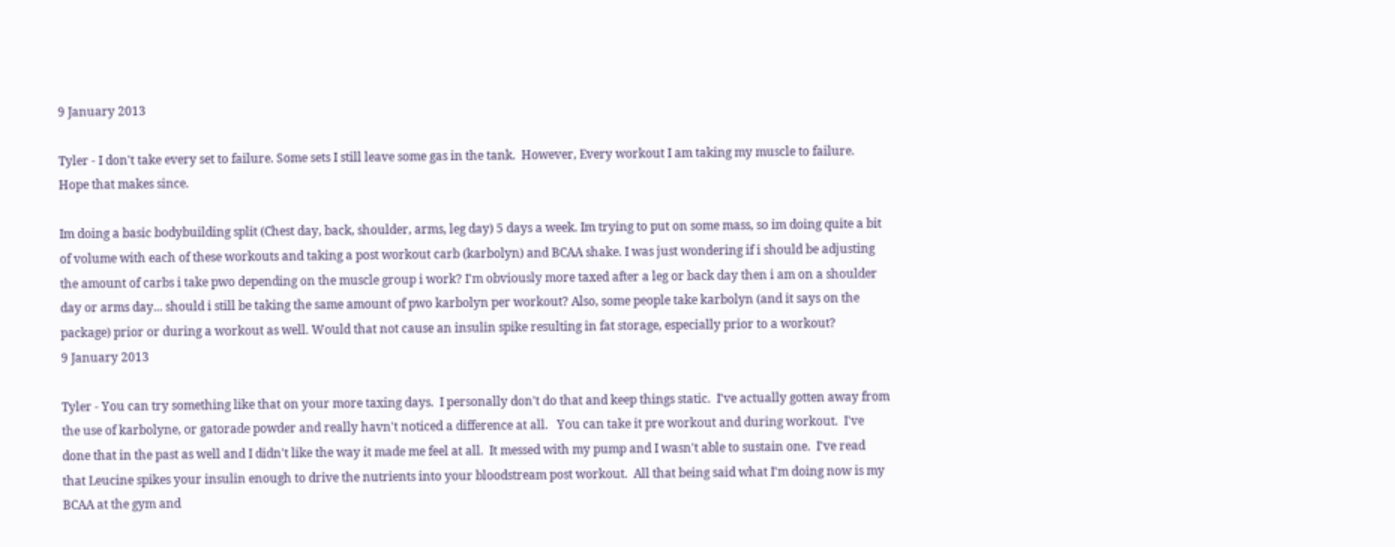9 January 2013

Tyler - I don't take every set to failure. Some sets I still leave some gas in the tank.  However, Every workout I am taking my muscle to failure.  Hope that makes since.

Im doing a basic bodybuilding split (Chest day, back, shoulder, arms, leg day) 5 days a week. Im trying to put on some mass, so im doing quite a bit of volume with each of these workouts and taking a post workout carb (karbolyn) and BCAA shake. I was just wondering if i should be adjusting the amount of carbs i take pwo depending on the muscle group i work? I'm obviously more taxed after a leg or back day then i am on a shoulder day or arms day... should i still be taking the same amount of pwo karbolyn per workout? Also, some people take karbolyn (and it says on the package) prior or during a workout as well. Would that not cause an insulin spike resulting in fat storage, especially prior to a workout?
9 January 2013

Tyler - You can try something like that on your more taxing days.  I personally don't do that and keep things static.  I've actually gotten away from the use of karbolyne, or gatorade powder and really havn't noticed a difference at all.   You can take it pre workout and during workout.  I've done that in the past as well and I didn't like the way it made me feel at all.  It messed with my pump and I wasn't able to sustain one.  I've read that Leucine spikes your insulin enough to drive the nutrients into your bloodstream post workout.  All that being said what I'm doing now is my BCAA at the gym and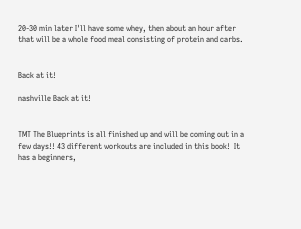20-30 min later I'll have some whey, then about an hour after that will be a whole food meal consisting of protein and carbs.


Back at it!

nashville Back at it!


TMT The Blueprints is all finished up and will be coming out in a few days!! 43 different workouts are included in this book!  It has a beginners,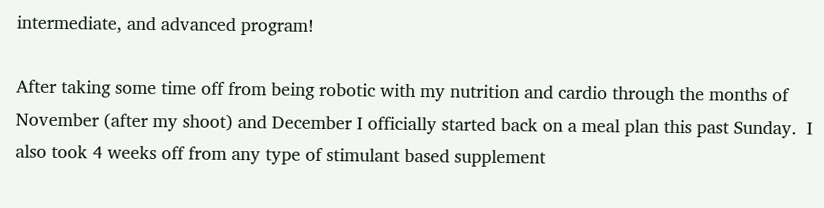intermediate, and advanced program!

After taking some time off from being robotic with my nutrition and cardio through the months of November (after my shoot) and December I officially started back on a meal plan this past Sunday.  I also took 4 weeks off from any type of stimulant based supplement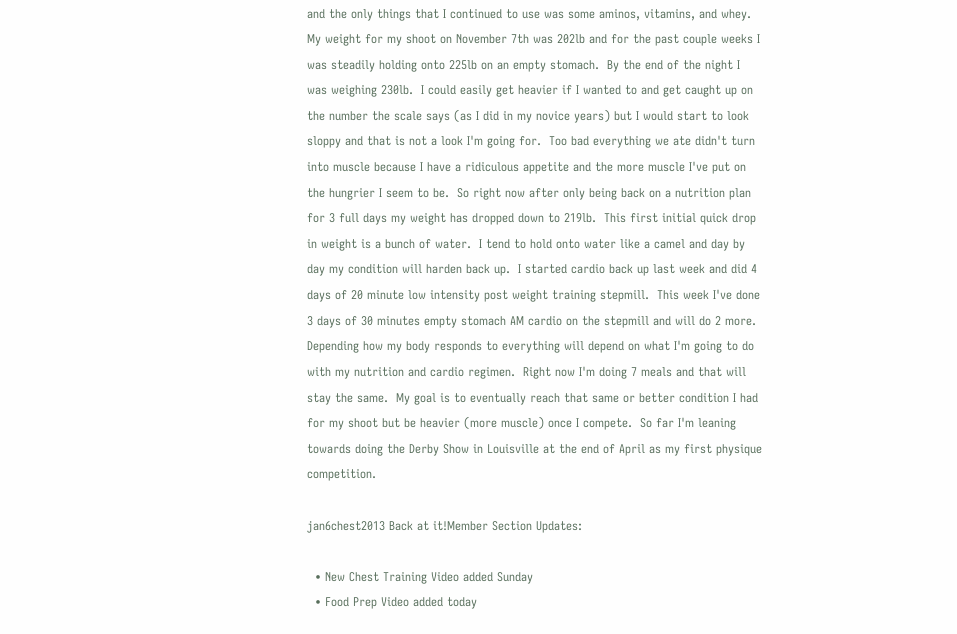and the only things that I continued to use was some aminos, vitamins, and whey.  My weight for my shoot on November 7th was 202lb and for the past couple weeks I was steadily holding onto 225lb on an empty stomach.  By the end of the night I was weighing 230lb.  I could easily get heavier if I wanted to and get caught up on the number the scale says (as I did in my novice years) but I would start to look sloppy and that is not a look I'm going for.  Too bad everything we ate didn't turn into muscle because I have a ridiculous appetite and the more muscle I've put on the hungrier I seem to be.  So right now after only being back on a nutrition plan for 3 full days my weight has dropped down to 219lb.  This first initial quick drop in weight is a bunch of water.  I tend to hold onto water like a camel and day by day my condition will harden back up.  I started cardio back up last week and did 4 days of 20 minute low intensity post weight training stepmill.  This week I've done 3 days of 30 minutes empty stomach AM cardio on the stepmill and will do 2 more.  Depending how my body responds to everything will depend on what I'm going to do with my nutrition and cardio regimen.  Right now I'm doing 7 meals and that will stay the same.  My goal is to eventually reach that same or better condition I had for my shoot but be heavier (more muscle) once I compete.  So far I'm leaning towards doing the Derby Show in Louisville at the end of April as my first physique competition.

jan6chest2013 Back at it!Member Section Updates:

  • New Chest Training Video added Sunday
  • Food Prep Video added today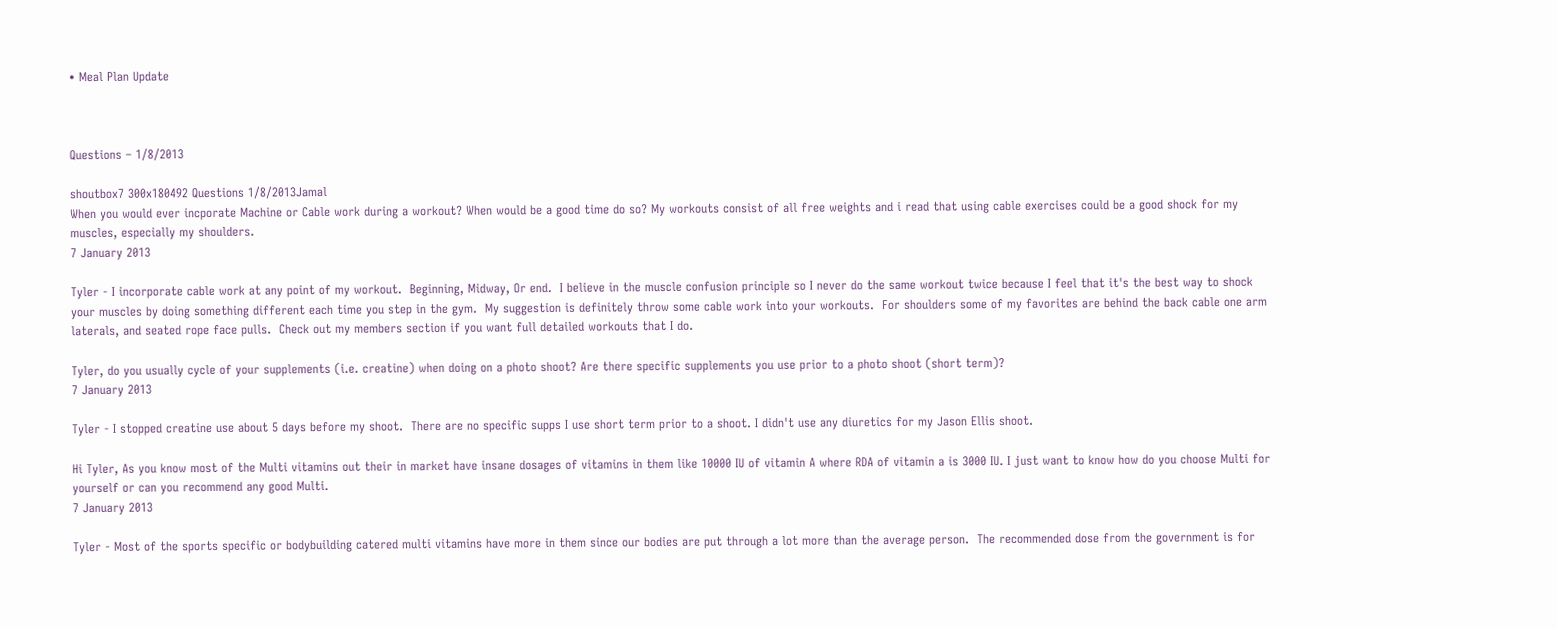• Meal Plan Update



Questions – 1/8/2013

shoutbox7 300x180492 Questions 1/8/2013Jamal
When you would ever incporate Machine or Cable work during a workout? When would be a good time do so? My workouts consist of all free weights and i read that using cable exercises could be a good shock for my muscles, especially my shoulders.
7 January 2013

Tyler - I incorporate cable work at any point of my workout.  Beginning, Midway, Or end.  I believe in the muscle confusion principle so I never do the same workout twice because I feel that it's the best way to shock your muscles by doing something different each time you step in the gym.  My suggestion is definitely throw some cable work into your workouts.  For shoulders some of my favorites are behind the back cable one arm laterals, and seated rope face pulls.  Check out my members section if you want full detailed workouts that I do.

Tyler, do you usually cycle of your supplements (i.e. creatine) when doing on a photo shoot? Are there specific supplements you use prior to a photo shoot (short term)?
7 January 2013

Tyler - I stopped creatine use about 5 days before my shoot.  There are no specific supps I use short term prior to a shoot. I didn't use any diuretics for my Jason Ellis shoot.

Hi Tyler, As you know most of the Multi vitamins out their in market have insane dosages of vitamins in them like 10000 IU of vitamin A where RDA of vitamin a is 3000 IU. I just want to know how do you choose Multi for yourself or can you recommend any good Multi.
7 January 2013

Tyler - Most of the sports specific or bodybuilding catered multi vitamins have more in them since our bodies are put through a lot more than the average person.  The recommended dose from the government is for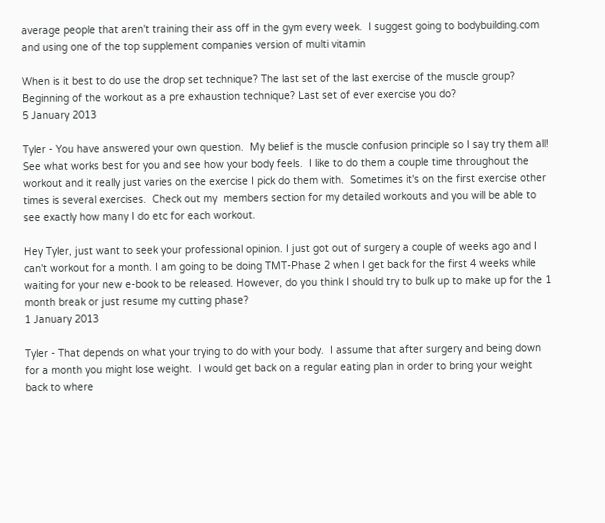average people that aren't training their ass off in the gym every week.  I suggest going to bodybuilding.com and using one of the top supplement companies version of multi vitamin

When is it best to do use the drop set technique? The last set of the last exercise of the muscle group? Beginning of the workout as a pre exhaustion technique? Last set of ever exercise you do?
5 January 2013

Tyler - You have answered your own question.  My belief is the muscle confusion principle so I say try them all!  See what works best for you and see how your body feels.  I like to do them a couple time throughout the workout and it really just varies on the exercise I pick do them with.  Sometimes it's on the first exercise other times is several exercises.  Check out my  members section for my detailed workouts and you will be able to see exactly how many I do etc for each workout.

Hey Tyler, just want to seek your professional opinion. I just got out of surgery a couple of weeks ago and I can't workout for a month. I am going to be doing TMT-Phase 2 when I get back for the first 4 weeks while waiting for your new e-book to be released. However, do you think I should try to bulk up to make up for the 1 month break or just resume my cutting phase?
1 January 2013

Tyler - That depends on what your trying to do with your body.  I assume that after surgery and being down for a month you might lose weight.  I would get back on a regular eating plan in order to bring your weight back to where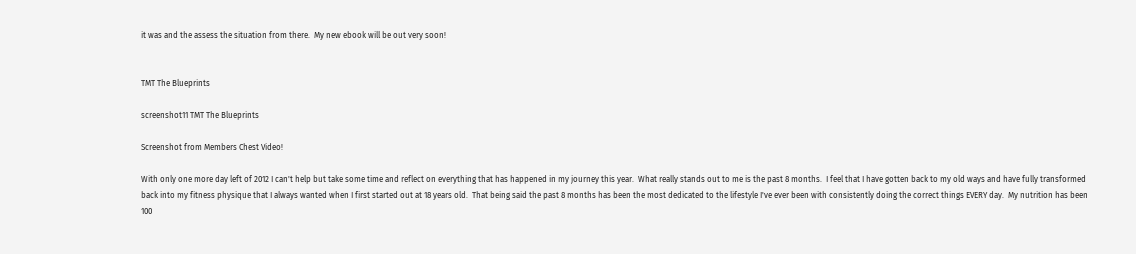it was and the assess the situation from there.  My new ebook will be out very soon!


TMT The Blueprints

screenshot11 TMT The Blueprints

Screenshot from Members Chest Video!

With only one more day left of 2012 I can't help but take some time and reflect on everything that has happened in my journey this year.  What really stands out to me is the past 8 months.  I feel that I have gotten back to my old ways and have fully transformed back into my fitness physique that I always wanted when I first started out at 18 years old.  That being said the past 8 months has been the most dedicated to the lifestyle I've ever been with consistently doing the correct things EVERY day.  My nutrition has been 100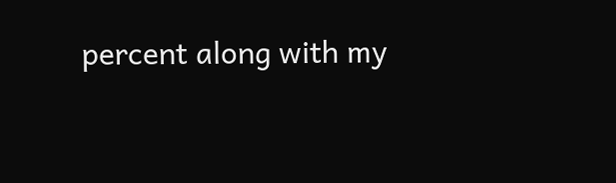percent along with my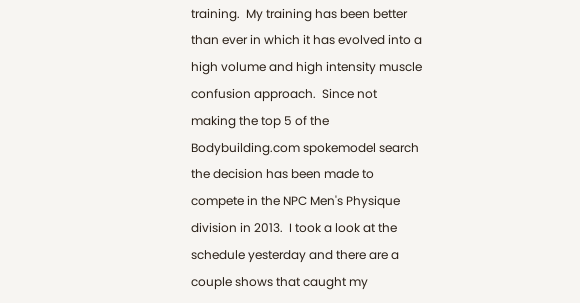training.  My training has been better than ever in which it has evolved into a high volume and high intensity muscle confusion approach.  Since not making the top 5 of the Bodybuilding.com spokemodel search the decision has been made to compete in the NPC Men's Physique division in 2013.  I took a look at the schedule yesterday and there are a couple shows that caught my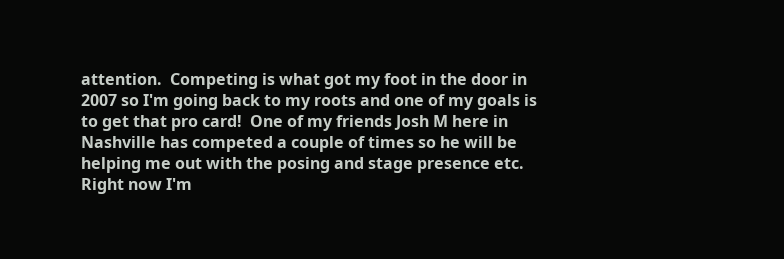attention.  Competing is what got my foot in the door in 2007 so I'm going back to my roots and one of my goals is to get that pro card!  One of my friends Josh M here in Nashville has competed a couple of times so he will be helping me out with the posing and stage presence etc.   Right now I'm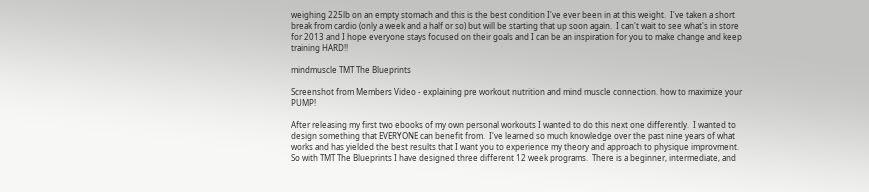weighing 225lb on an empty stomach and this is the best condition I've ever been in at this weight.  I've taken a short break from cardio (only a week and a half or so) but will be starting that up soon again.  I can't wait to see what's in store for 2013 and I hope everyone stays focused on their goals and I can be an inspiration for you to make change and keep training HARD!!

mindmuscle TMT The Blueprints

Screenshot from Members Video - explaining pre workout nutrition and mind muscle connection. how to maximize your PUMP!

After releasing my first two ebooks of my own personal workouts I wanted to do this next one differently.  I wanted to design something that EVERYONE can benefit from.  I've learned so much knowledge over the past nine years of what works and has yielded the best results that I want you to experience my theory and approach to physique improvment.  So with TMT The Blueprints I have designed three different 12 week programs.  There is a beginner, intermediate, and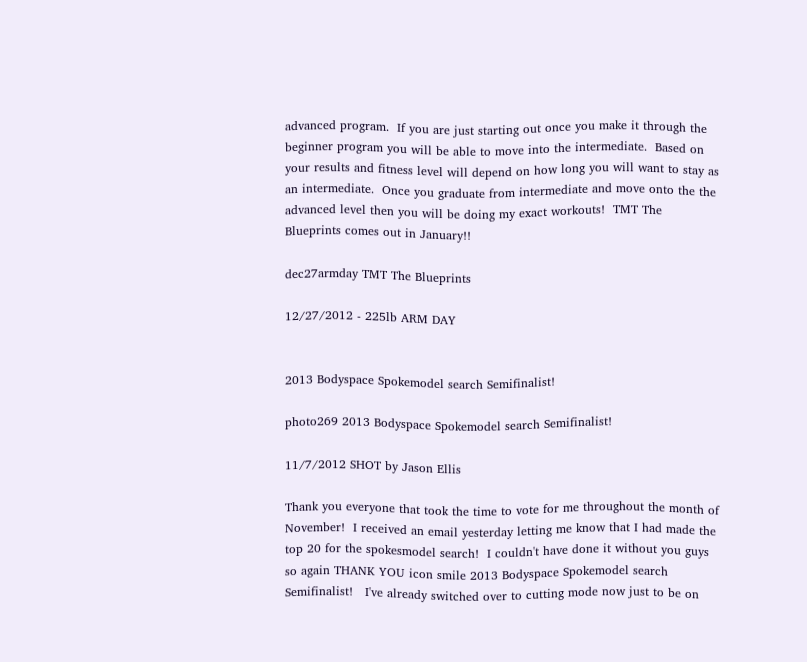advanced program.  If you are just starting out once you make it through the beginner program you will be able to move into the intermediate.  Based on your results and fitness level will depend on how long you will want to stay as an intermediate.  Once you graduate from intermediate and move onto the the advanced level then you will be doing my exact workouts!  TMT The Blueprints comes out in January!!

dec27armday TMT The Blueprints

12/27/2012 - 225lb ARM DAY


2013 Bodyspace Spokemodel search Semifinalist!

photo269 2013 Bodyspace Spokemodel search Semifinalist!

11/7/2012 SHOT by Jason Ellis

Thank you everyone that took the time to vote for me throughout the month of November!  I received an email yesterday letting me know that I had made the top 20 for the spokesmodel search!  I couldn't have done it without you guys so again THANK YOU icon smile 2013 Bodyspace Spokemodel search Semifinalist!   I've already switched over to cutting mode now just to be on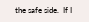the safe side.  If I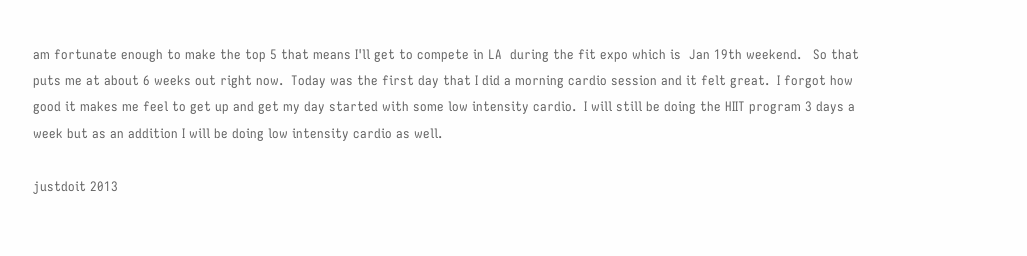am fortunate enough to make the top 5 that means I'll get to compete in LA  during the fit expo which is  Jan 19th weekend.   So that puts me at about 6 weeks out right now.  Today was the first day that I did a morning cardio session and it felt great.  I forgot how good it makes me feel to get up and get my day started with some low intensity cardio.  I will still be doing the HIIT program 3 days a week but as an addition I will be doing low intensity cardio as well.

justdoit 2013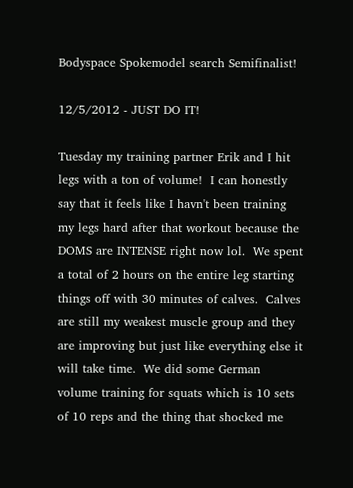Bodyspace Spokemodel search Semifinalist!

12/5/2012 - JUST DO IT!

Tuesday my training partner Erik and I hit legs with a ton of volume!  I can honestly say that it feels like I havn't been training my legs hard after that workout because the DOMS are INTENSE right now lol.  We spent a total of 2 hours on the entire leg starting things off with 30 minutes of calves.  Calves are still my weakest muscle group and they are improving but just like everything else it will take time.  We did some German volume training for squats which is 10 sets of 10 reps and the thing that shocked me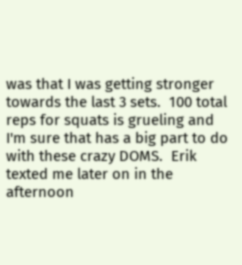was that I was getting stronger towards the last 3 sets.  100 total reps for squats is grueling and I'm sure that has a big part to do with these crazy DOMS.  Erik texted me later on in the afternoon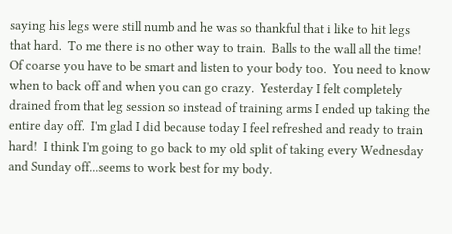saying his legs were still numb and he was so thankful that i like to hit legs that hard.  To me there is no other way to train.  Balls to the wall all the time!  Of coarse you have to be smart and listen to your body too.  You need to know when to back off and when you can go crazy.  Yesterday I felt completely drained from that leg session so instead of training arms I ended up taking the entire day off.  I'm glad I did because today I feel refreshed and ready to train hard!  I think I'm going to go back to my old split of taking every Wednesday and Sunday off...seems to work best for my body.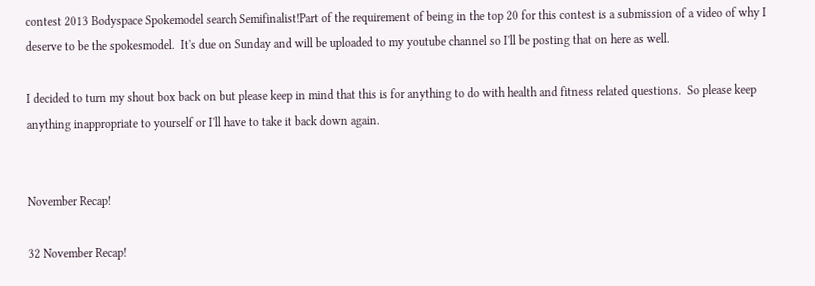contest 2013 Bodyspace Spokemodel search Semifinalist!Part of the requirement of being in the top 20 for this contest is a submission of a video of why I deserve to be the spokesmodel.  It's due on Sunday and will be uploaded to my youtube channel so I'll be posting that on here as well.

I decided to turn my shout box back on but please keep in mind that this is for anything to do with health and fitness related questions.  So please keep anything inappropriate to yourself or I'll have to take it back down again.


November Recap!

32 November Recap!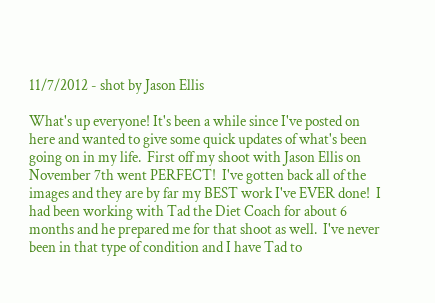11/7/2012 - shot by Jason Ellis

What's up everyone! It's been a while since I've posted on here and wanted to give some quick updates of what's been going on in my life.  First off my shoot with Jason Ellis on November 7th went PERFECT!  I've gotten back all of the images and they are by far my BEST work I've EVER done!  I had been working with Tad the Diet Coach for about 6 months and he prepared me for that shoot as well.  I've never been in that type of condition and I have Tad to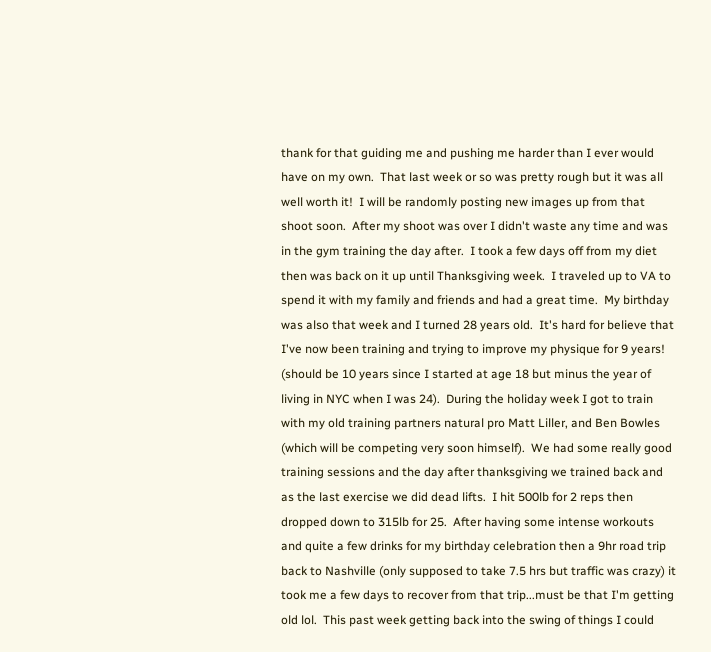thank for that guiding me and pushing me harder than I ever would have on my own.  That last week or so was pretty rough but it was all well worth it!  I will be randomly posting new images up from that shoot soon.  After my shoot was over I didn't waste any time and was in the gym training the day after.  I took a few days off from my diet then was back on it up until Thanksgiving week.  I traveled up to VA to spend it with my family and friends and had a great time.  My birthday was also that week and I turned 28 years old.  It's hard for believe that I've now been training and trying to improve my physique for 9 years! (should be 10 years since I started at age 18 but minus the year of living in NYC when I was 24).  During the holiday week I got to train with my old training partners natural pro Matt Liller, and Ben Bowles (which will be competing very soon himself).  We had some really good training sessions and the day after thanksgiving we trained back and as the last exercise we did dead lifts.  I hit 500lb for 2 reps then dropped down to 315lb for 25.  After having some intense workouts and quite a few drinks for my birthday celebration then a 9hr road trip back to Nashville (only supposed to take 7.5 hrs but traffic was crazy) it took me a few days to recover from that trip...must be that I'm getting old lol.  This past week getting back into the swing of things I could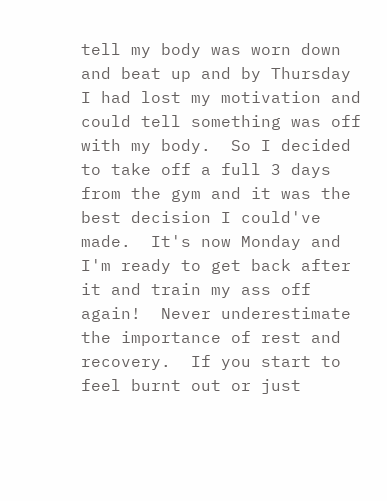tell my body was worn down and beat up and by Thursday I had lost my motivation and could tell something was off with my body.  So I decided to take off a full 3 days from the gym and it was the best decision I could've made.  It's now Monday and I'm ready to get back after it and train my ass off again!  Never underestimate the importance of rest and recovery.  If you start to feel burnt out or just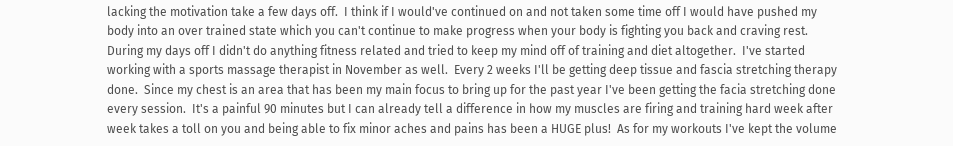lacking the motivation take a few days off.  I think if I would've continued on and not taken some time off I would have pushed my body into an over trained state which you can't continue to make progress when your body is fighting you back and craving rest.  During my days off I didn't do anything fitness related and tried to keep my mind off of training and diet altogether.  I've started working with a sports massage therapist in November as well.  Every 2 weeks I'll be getting deep tissue and fascia stretching therapy done.  Since my chest is an area that has been my main focus to bring up for the past year I've been getting the facia stretching done every session.  It's a painful 90 minutes but I can already tell a difference in how my muscles are firing and training hard week after week takes a toll on you and being able to fix minor aches and pains has been a HUGE plus!  As for my workouts I've kept the volume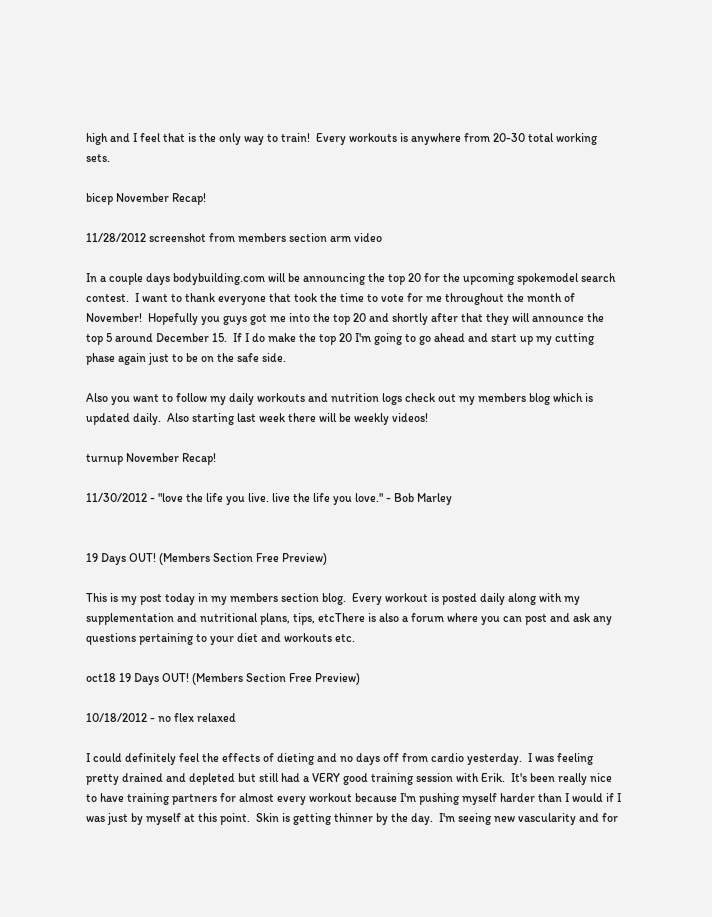high and I feel that is the only way to train!  Every workouts is anywhere from 20-30 total working sets.

bicep November Recap!

11/28/2012 screenshot from members section arm video

In a couple days bodybuilding.com will be announcing the top 20 for the upcoming spokemodel search contest.  I want to thank everyone that took the time to vote for me throughout the month of November!  Hopefully you guys got me into the top 20 and shortly after that they will announce the top 5 around December 15.  If I do make the top 20 I'm going to go ahead and start up my cutting phase again just to be on the safe side.

Also you want to follow my daily workouts and nutrition logs check out my members blog which is updated daily.  Also starting last week there will be weekly videos!

turnup November Recap!

11/30/2012 - "love the life you live. live the life you love." - Bob Marley


19 Days OUT! (Members Section Free Preview)

This is my post today in my members section blog.  Every workout is posted daily along with my supplementation and nutritional plans, tips, etcThere is also a forum where you can post and ask any questions pertaining to your diet and workouts etc.

oct18 19 Days OUT! (Members Section Free Preview)

10/18/2012 - no flex relaxed

I could definitely feel the effects of dieting and no days off from cardio yesterday.  I was feeling pretty drained and depleted but still had a VERY good training session with Erik.  It's been really nice to have training partners for almost every workout because I'm pushing myself harder than I would if I was just by myself at this point.  Skin is getting thinner by the day.  I'm seeing new vascularity and for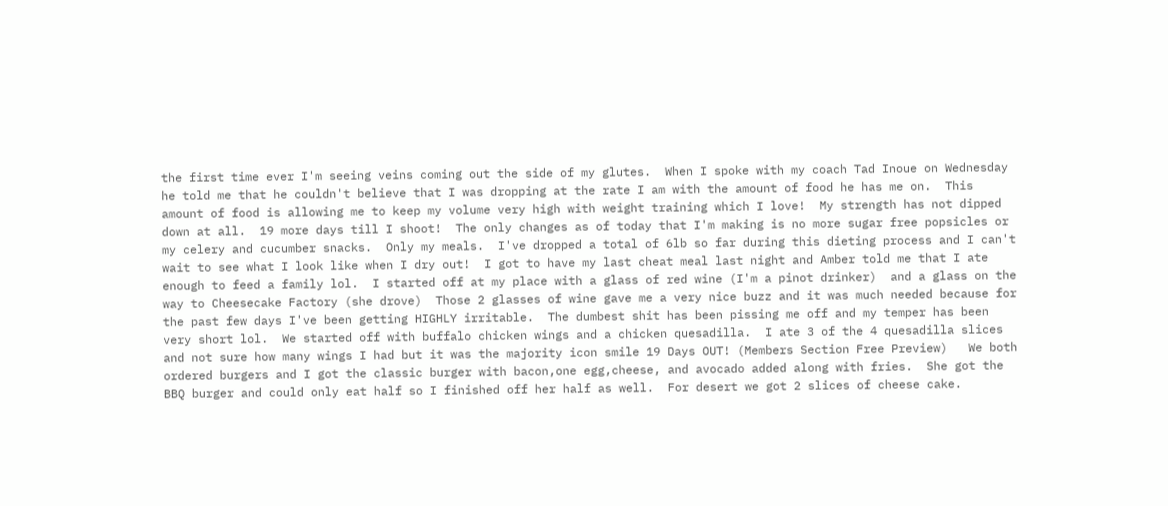the first time ever I'm seeing veins coming out the side of my glutes.  When I spoke with my coach Tad Inoue on Wednesday he told me that he couldn't believe that I was dropping at the rate I am with the amount of food he has me on.  This amount of food is allowing me to keep my volume very high with weight training which I love!  My strength has not dipped down at all.  19 more days till I shoot!  The only changes as of today that I'm making is no more sugar free popsicles or my celery and cucumber snacks.  Only my meals.  I've dropped a total of 6lb so far during this dieting process and I can't wait to see what I look like when I dry out!  I got to have my last cheat meal last night and Amber told me that I ate enough to feed a family lol.  I started off at my place with a glass of red wine (I'm a pinot drinker)  and a glass on the way to Cheesecake Factory (she drove)  Those 2 glasses of wine gave me a very nice buzz and it was much needed because for the past few days I've been getting HIGHLY irritable.  The dumbest shit has been pissing me off and my temper has been very short lol.  We started off with buffalo chicken wings and a chicken quesadilla.  I ate 3 of the 4 quesadilla slices and not sure how many wings I had but it was the majority icon smile 19 Days OUT! (Members Section Free Preview)   We both ordered burgers and I got the classic burger with bacon,one egg,cheese, and avocado added along with fries.  She got the BBQ burger and could only eat half so I finished off her half as well.  For desert we got 2 slices of cheese cake.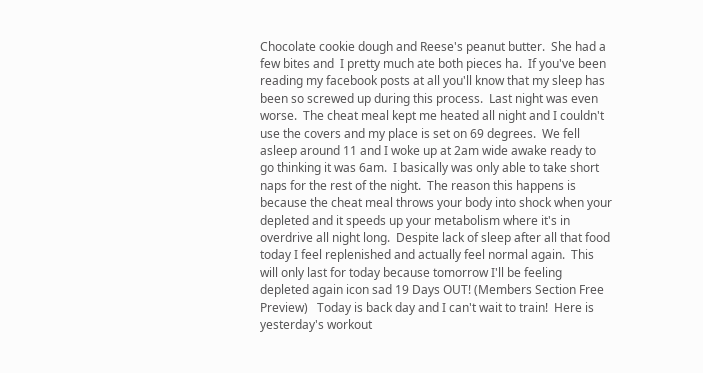Chocolate cookie dough and Reese's peanut butter.  She had a few bites and  I pretty much ate both pieces ha.  If you've been reading my facebook posts at all you'll know that my sleep has been so screwed up during this process.  Last night was even worse.  The cheat meal kept me heated all night and I couldn't use the covers and my place is set on 69 degrees.  We fell asleep around 11 and I woke up at 2am wide awake ready to go thinking it was 6am.  I basically was only able to take short naps for the rest of the night.  The reason this happens is because the cheat meal throws your body into shock when your depleted and it speeds up your metabolism where it's in overdrive all night long.  Despite lack of sleep after all that food today I feel replenished and actually feel normal again.  This will only last for today because tomorrow I'll be feeling depleted again icon sad 19 Days OUT! (Members Section Free Preview)   Today is back day and I can't wait to train!  Here is yesterday's workout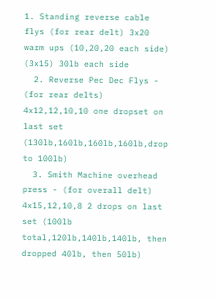1. Standing reverse cable flys (for rear delt) 3x20 warm ups (10,20,20 each side) (3x15) 30lb each side
  2. Reverse Pec Dec Flys - (for rear delts) 4x12,12,10,10 one dropset on last set (130lb,160lb,160lb,160lb,drop to 100lb)
  3. Smith Machine overhead press - (for overall delt)  4x15,12,10,8 2 drops on last set (100lb total,120lb,140lb,140lb, then dropped 40lb, then 50lb)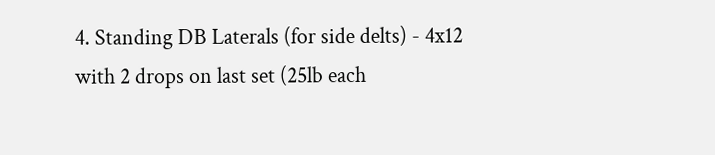4. Standing DB Laterals (for side delts) - 4x12 with 2 drops on last set (25lb each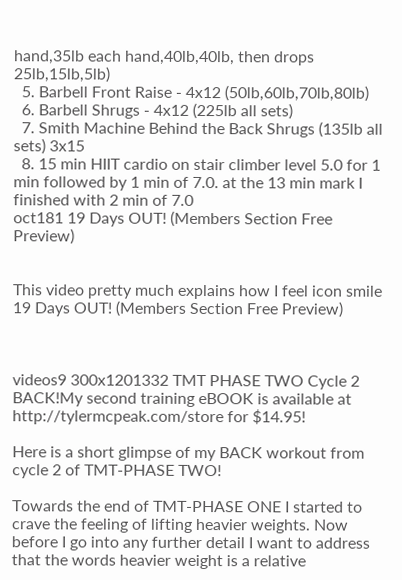hand,35lb each hand,40lb,40lb, then drops 25lb,15lb,5lb)
  5. Barbell Front Raise - 4x12 (50lb,60lb,70lb,80lb)
  6. Barbell Shrugs - 4x12 (225lb all sets)
  7. Smith Machine Behind the Back Shrugs (135lb all sets) 3x15
  8. 15 min HIIT cardio on stair climber level 5.0 for 1 min followed by 1 min of 7.0. at the 13 min mark I finished with 2 min of 7.0
oct181 19 Days OUT! (Members Section Free Preview)


This video pretty much explains how I feel icon smile 19 Days OUT! (Members Section Free Preview)



videos9 300x1201332 TMT PHASE TWO Cycle 2 BACK!My second training eBOOK is available at http://tylermcpeak.com/store for $14.95!

Here is a short glimpse of my BACK workout from cycle 2 of TMT-PHASE TWO!

Towards the end of TMT-PHASE ONE I started to crave the feeling of lifting heavier weights. Now before I go into any further detail I want to address that the words heavier weight is a relative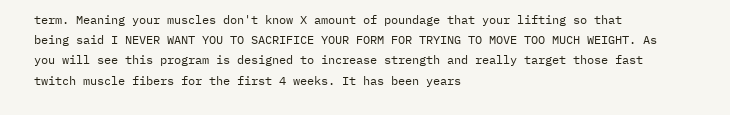term. Meaning your muscles don't know X amount of poundage that your lifting so that being said I NEVER WANT YOU TO SACRIFICE YOUR FORM FOR TRYING TO MOVE TOO MUCH WEIGHT. As you will see this program is designed to increase strength and really target those fast twitch muscle fibers for the first 4 weeks. It has been years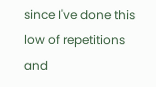since I've done this low of repetitions and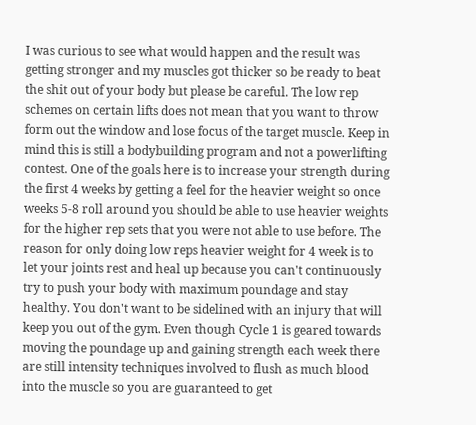I was curious to see what would happen and the result was getting stronger and my muscles got thicker so be ready to beat the shit out of your body but please be careful. The low rep schemes on certain lifts does not mean that you want to throw form out the window and lose focus of the target muscle. Keep in mind this is still a bodybuilding program and not a powerlifting contest. One of the goals here is to increase your strength during the first 4 weeks by getting a feel for the heavier weight so once weeks 5-8 roll around you should be able to use heavier weights for the higher rep sets that you were not able to use before. The reason for only doing low reps heavier weight for 4 week is to let your joints rest and heal up because you can't continuously try to push your body with maximum poundage and stay healthy. You don't want to be sidelined with an injury that will keep you out of the gym. Even though Cycle 1 is geared towards moving the poundage up and gaining strength each week there are still intensity techniques involved to flush as much blood into the muscle so you are guaranteed to get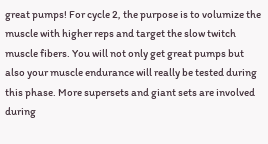great pumps! For cycle 2, the purpose is to volumize the muscle with higher reps and target the slow twitch muscle fibers. You will not only get great pumps but also your muscle endurance will really be tested during this phase. More supersets and giant sets are involved during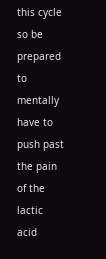this cycle so be prepared to mentally have to push past the pain of the lactic acid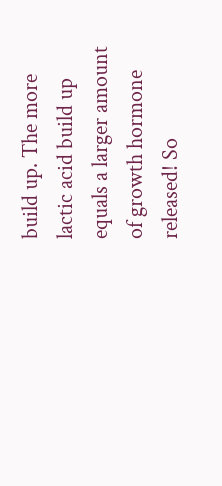build up. The more lactic acid build up equals a larger amount of growth hormone released! So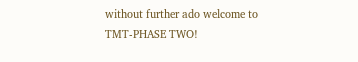without further ado welcome to TMT-PHASE TWO!